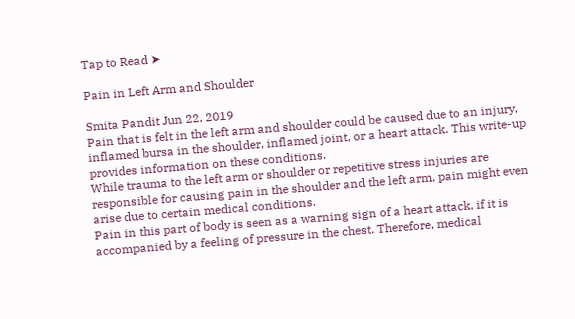Tap to Read ➤

Pain in Left Arm and Shoulder

Smita Pandit Jun 22, 2019
Pain that is felt in the left arm and shoulder could be caused due to an injury, inflamed bursa in the shoulder, inflamed joint, or a heart attack. This write-up provides information on these conditions.
While trauma to the left arm or shoulder or repetitive stress injuries are responsible for causing pain in the shoulder and the left arm, pain might even arise due to certain medical conditions.
Pain in this part of body is seen as a warning sign of a heart attack, if it is accompanied by a feeling of pressure in the chest. Therefore, medical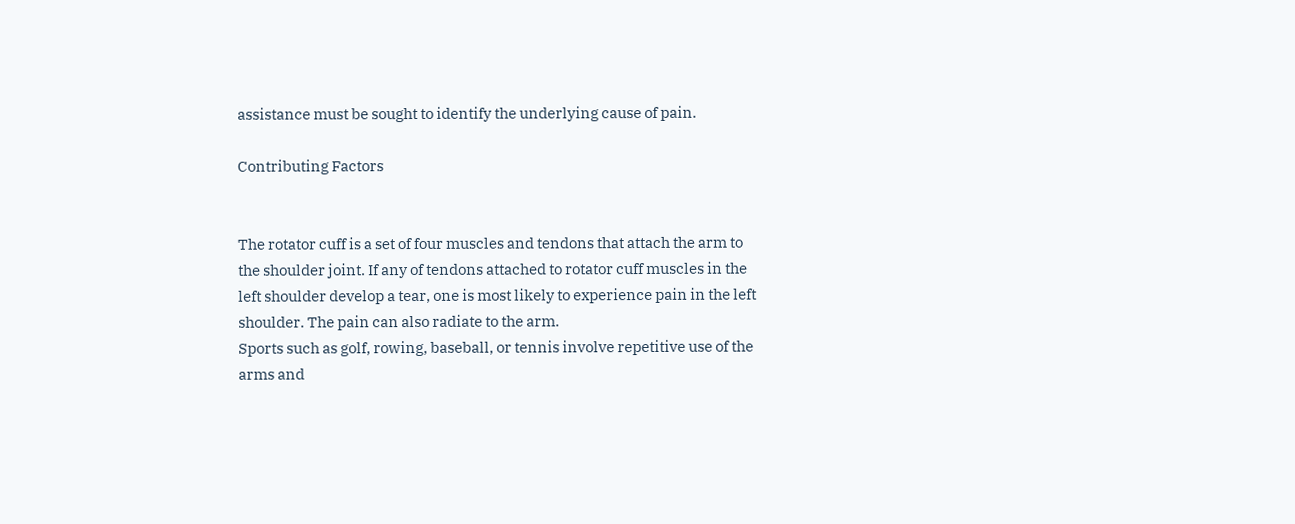assistance must be sought to identify the underlying cause of pain.

Contributing Factors


The rotator cuff is a set of four muscles and tendons that attach the arm to the shoulder joint. If any of tendons attached to rotator cuff muscles in the left shoulder develop a tear, one is most likely to experience pain in the left shoulder. The pain can also radiate to the arm.
Sports such as golf, rowing, baseball, or tennis involve repetitive use of the arms and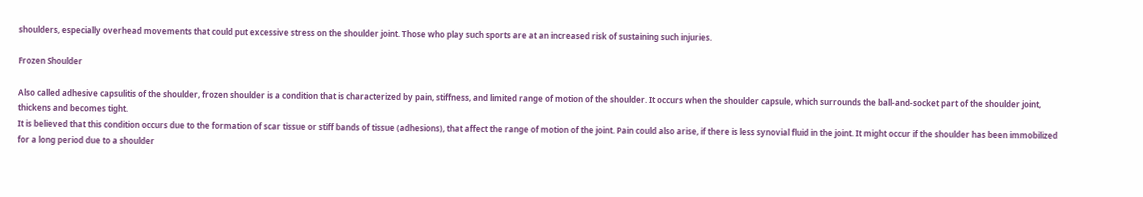shoulders, especially overhead movements that could put excessive stress on the shoulder joint. Those who play such sports are at an increased risk of sustaining such injuries.

Frozen Shoulder

Also called adhesive capsulitis of the shoulder, frozen shoulder is a condition that is characterized by pain, stiffness, and limited range of motion of the shoulder. It occurs when the shoulder capsule, which surrounds the ball-and-socket part of the shoulder joint, thickens and becomes tight.
It is believed that this condition occurs due to the formation of scar tissue or stiff bands of tissue (adhesions), that affect the range of motion of the joint. Pain could also arise, if there is less synovial fluid in the joint. It might occur if the shoulder has been immobilized for a long period due to a shoulder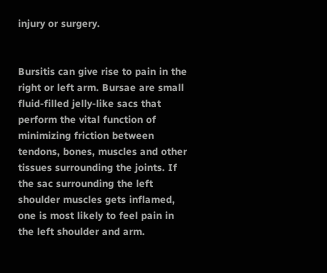injury or surgery.


Bursitis can give rise to pain in the right or left arm. Bursae are small fluid-filled jelly-like sacs that perform the vital function of minimizing friction between tendons, bones, muscles and other tissues surrounding the joints. If the sac surrounding the left shoulder muscles gets inflamed, one is most likely to feel pain in the left shoulder and arm.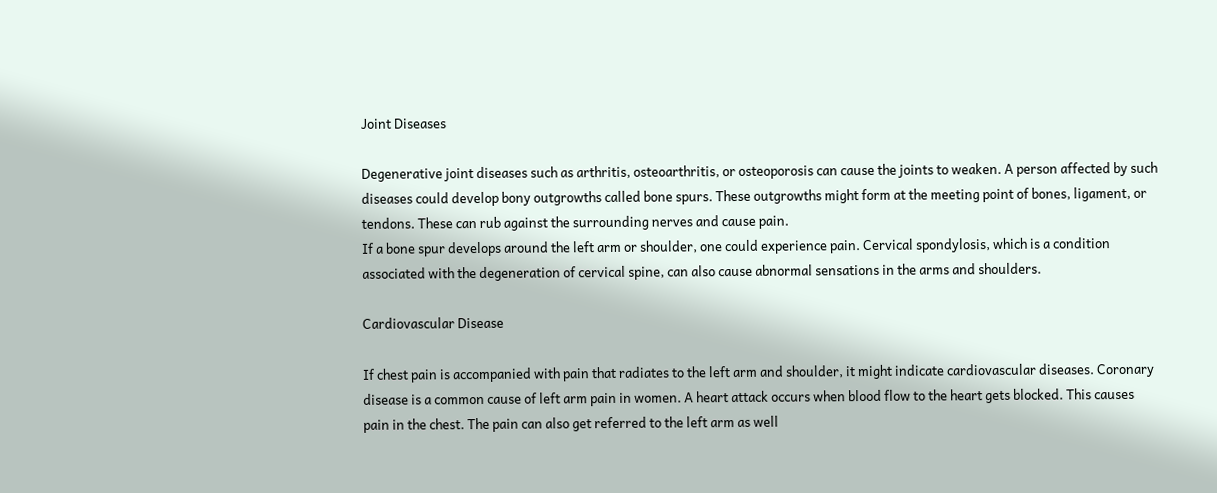Joint Diseases

Degenerative joint diseases such as arthritis, osteoarthritis, or osteoporosis can cause the joints to weaken. A person affected by such diseases could develop bony outgrowths called bone spurs. These outgrowths might form at the meeting point of bones, ligament, or tendons. These can rub against the surrounding nerves and cause pain.
If a bone spur develops around the left arm or shoulder, one could experience pain. Cervical spondylosis, which is a condition associated with the degeneration of cervical spine, can also cause abnormal sensations in the arms and shoulders.

Cardiovascular Disease

If chest pain is accompanied with pain that radiates to the left arm and shoulder, it might indicate cardiovascular diseases. Coronary disease is a common cause of left arm pain in women. A heart attack occurs when blood flow to the heart gets blocked. This causes pain in the chest. The pain can also get referred to the left arm as well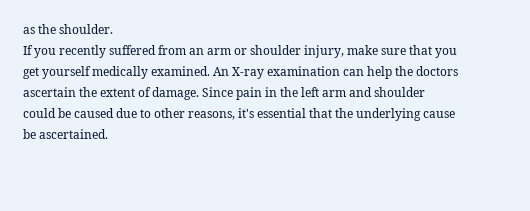as the shoulder.
If you recently suffered from an arm or shoulder injury, make sure that you get yourself medically examined. An X-ray examination can help the doctors ascertain the extent of damage. Since pain in the left arm and shoulder could be caused due to other reasons, it's essential that the underlying cause be ascertained.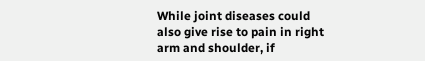While joint diseases could also give rise to pain in right arm and shoulder, if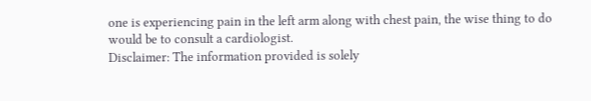one is experiencing pain in the left arm along with chest pain, the wise thing to do would be to consult a cardiologist.
Disclaimer: The information provided is solely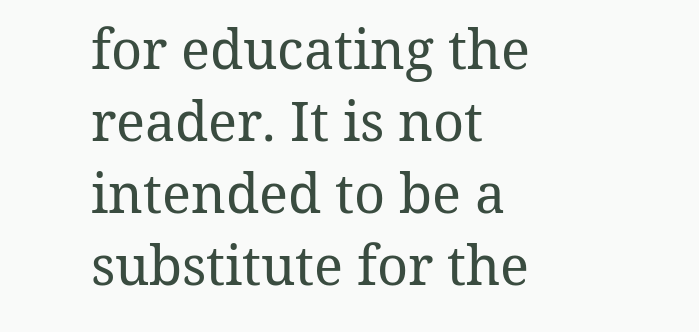for educating the reader. It is not intended to be a substitute for the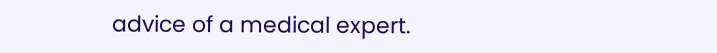advice of a medical expert.